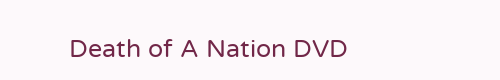Death of A Nation DVD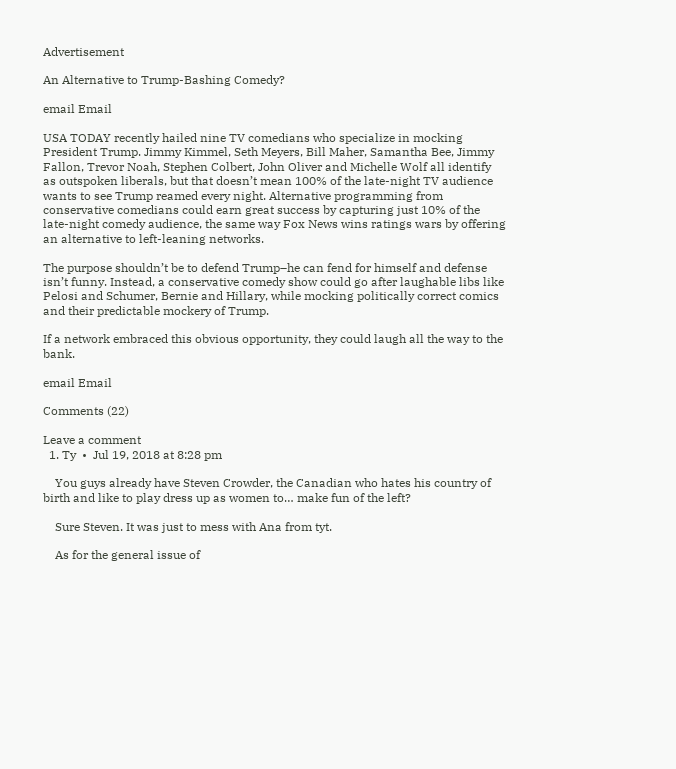Advertisement

An Alternative to Trump-Bashing Comedy?

email Email

USA TODAY recently hailed nine TV comedians who specialize in mocking President Trump. Jimmy Kimmel, Seth Meyers, Bill Maher, Samantha Bee, Jimmy Fallon, Trevor Noah, Stephen Colbert, John Oliver and Michelle Wolf all identify as outspoken liberals, but that doesn’t mean 100% of the late-night TV audience wants to see Trump reamed every night. Alternative programming from conservative comedians could earn great success by capturing just 10% of the late-night comedy audience, the same way Fox News wins ratings wars by offering an alternative to left-leaning networks.

The purpose shouldn’t be to defend Trump–he can fend for himself and defense isn’t funny. Instead, a conservative comedy show could go after laughable libs like Pelosi and Schumer, Bernie and Hillary, while mocking politically correct comics and their predictable mockery of Trump.

If a network embraced this obvious opportunity, they could laugh all the way to the bank.

email Email

Comments (22)

Leave a comment
  1. Ty  •  Jul 19, 2018 at 8:28 pm

    You guys already have Steven Crowder, the Canadian who hates his country of birth and like to play dress up as women to… make fun of the left?

    Sure Steven. It was just to mess with Ana from tyt.

    As for the general issue of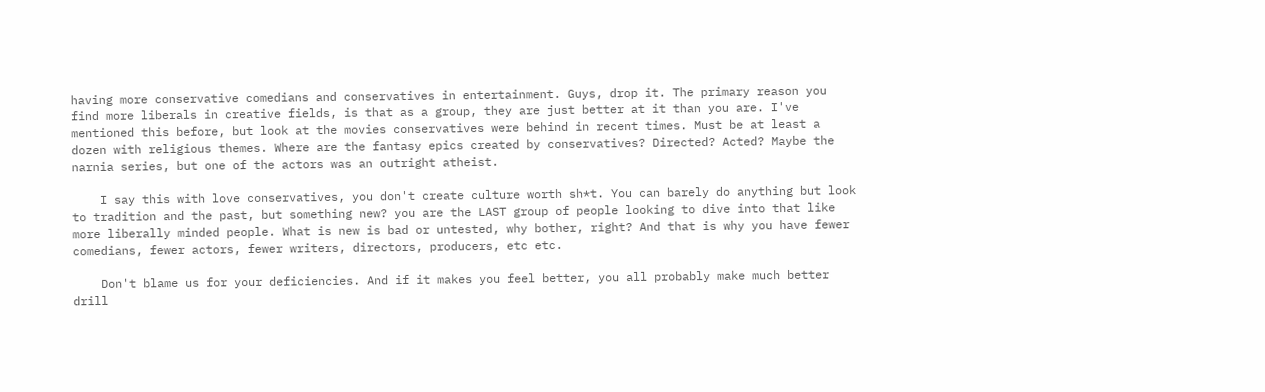having more conservative comedians and conservatives in entertainment. Guys, drop it. The primary reason you find more liberals in creative fields, is that as a group, they are just better at it than you are. I've mentioned this before, but look at the movies conservatives were behind in recent times. Must be at least a dozen with religious themes. Where are the fantasy epics created by conservatives? Directed? Acted? Maybe the narnia series, but one of the actors was an outright atheist.

    I say this with love conservatives, you don't create culture worth sh*t. You can barely do anything but look to tradition and the past, but something new? you are the LAST group of people looking to dive into that like more liberally minded people. What is new is bad or untested, why bother, right? And that is why you have fewer comedians, fewer actors, fewer writers, directors, producers, etc etc.

    Don't blame us for your deficiencies. And if it makes you feel better, you all probably make much better drill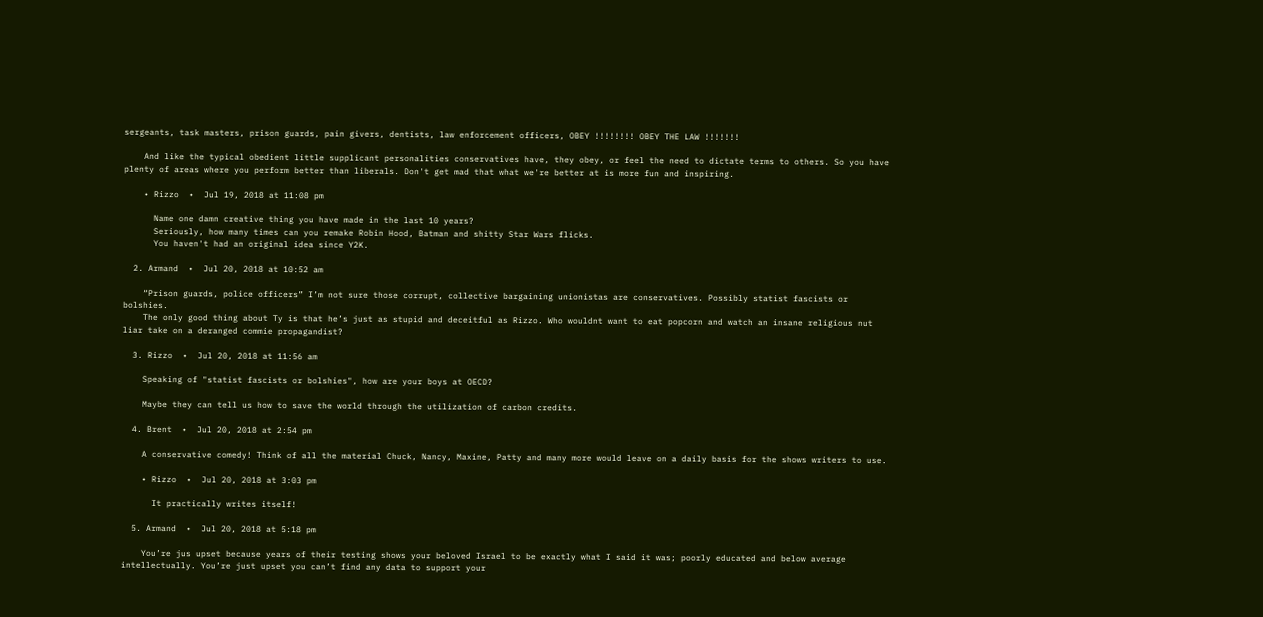sergeants, task masters, prison guards, pain givers, dentists, law enforcement officers, OBEY !!!!!!!! OBEY THE LAW !!!!!!!

    And like the typical obedient little supplicant personalities conservatives have, they obey, or feel the need to dictate terms to others. So you have plenty of areas where you perform better than liberals. Don't get mad that what we're better at is more fun and inspiring.

    • Rizzo  •  Jul 19, 2018 at 11:08 pm

      Name one damn creative thing you have made in the last 10 years?
      Seriously, how many times can you remake Robin Hood, Batman and shitty Star Wars flicks.
      You haven't had an original idea since Y2K.

  2. Armand  •  Jul 20, 2018 at 10:52 am

    “Prison guards, police officers” I’m not sure those corrupt, collective bargaining unionistas are conservatives. Possibly statist fascists or bolshies.
    The only good thing about Ty is that he’s just as stupid and deceitful as Rizzo. Who wouldnt want to eat popcorn and watch an insane religious nut liar take on a deranged commie propagandist?

  3. Rizzo  •  Jul 20, 2018 at 11:56 am

    Speaking of "statist fascists or bolshies", how are your boys at OECD?

    Maybe they can tell us how to save the world through the utilization of carbon credits.

  4. Brent  •  Jul 20, 2018 at 2:54 pm

    A conservative comedy! Think of all the material Chuck, Nancy, Maxine, Patty and many more would leave on a daily basis for the shows writers to use.

    • Rizzo  •  Jul 20, 2018 at 3:03 pm

      It practically writes itself!

  5. Armand  •  Jul 20, 2018 at 5:18 pm

    You’re jus upset because years of their testing shows your beloved Israel to be exactly what I said it was; poorly educated and below average intellectually. You’re just upset you can’t find any data to support your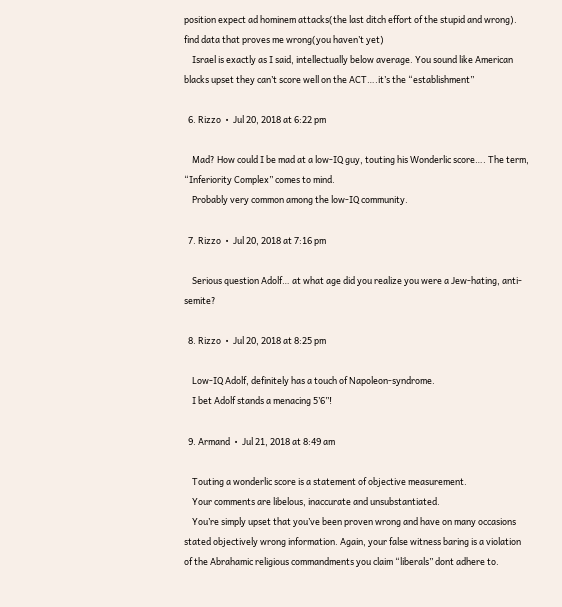position expect ad hominem attacks(the last ditch effort of the stupid and wrong). find data that proves me wrong(you haven’t yet)
    Israel is exactly as I said, intellectually below average. You sound like American blacks upset they can’t score well on the ACT….it’s the “establishment”

  6. Rizzo  •  Jul 20, 2018 at 6:22 pm

    Mad? How could I be mad at a low-IQ guy, touting his Wonderlic score…. The term, “Inferiority Complex” comes to mind.
    Probably very common among the low-IQ community.

  7. Rizzo  •  Jul 20, 2018 at 7:16 pm

    Serious question Adolf… at what age did you realize you were a Jew-hating, anti-semite?

  8. Rizzo  •  Jul 20, 2018 at 8:25 pm

    Low-IQ Adolf, definitely has a touch of Napoleon-syndrome.
    I bet Adolf stands a menacing 5’6”!

  9. Armand  •  Jul 21, 2018 at 8:49 am

    Touting a wonderlic score is a statement of objective measurement.
    Your comments are libelous, inaccurate and unsubstantiated.
    You’re simply upset that you’ve been proven wrong and have on many occasions stated objectively wrong information. Again, your false witness baring is a violation of the Abrahamic religious commandments you claim “liberals” dont adhere to.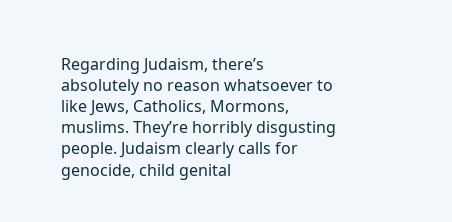Regarding Judaism, there’s absolutely no reason whatsoever to like Jews, Catholics, Mormons, muslims. They’re horribly disgusting people. Judaism clearly calls for genocide, child genital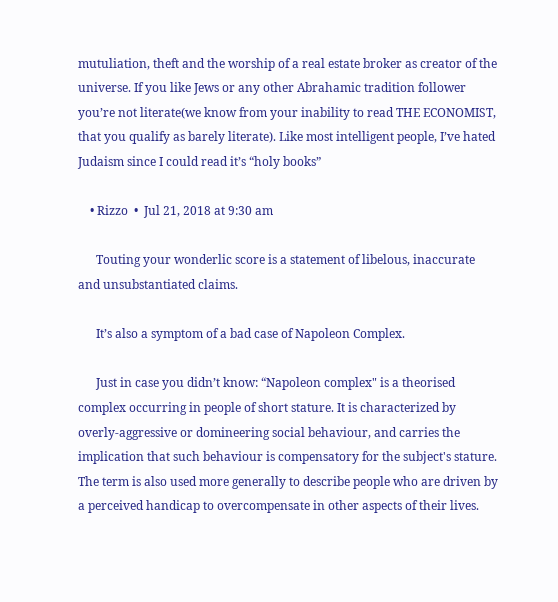mutuliation, theft and the worship of a real estate broker as creator of the universe. If you like Jews or any other Abrahamic tradition follower you’re not literate(we know from your inability to read THE ECONOMIST, that you qualify as barely literate). Like most intelligent people, I’ve hated Judaism since I could read it’s “holy books”

    • Rizzo  •  Jul 21, 2018 at 9:30 am

      Touting your wonderlic score is a statement of libelous, inaccurate and unsubstantiated claims.

      It’s also a symptom of a bad case of Napoleon Complex.

      Just in case you didn’t know: “Napoleon complex" is a theorised complex occurring in people of short stature. It is characterized by overly-aggressive or domineering social behaviour, and carries the implication that such behaviour is compensatory for the subject's stature. The term is also used more generally to describe people who are driven by a perceived handicap to overcompensate in other aspects of their lives.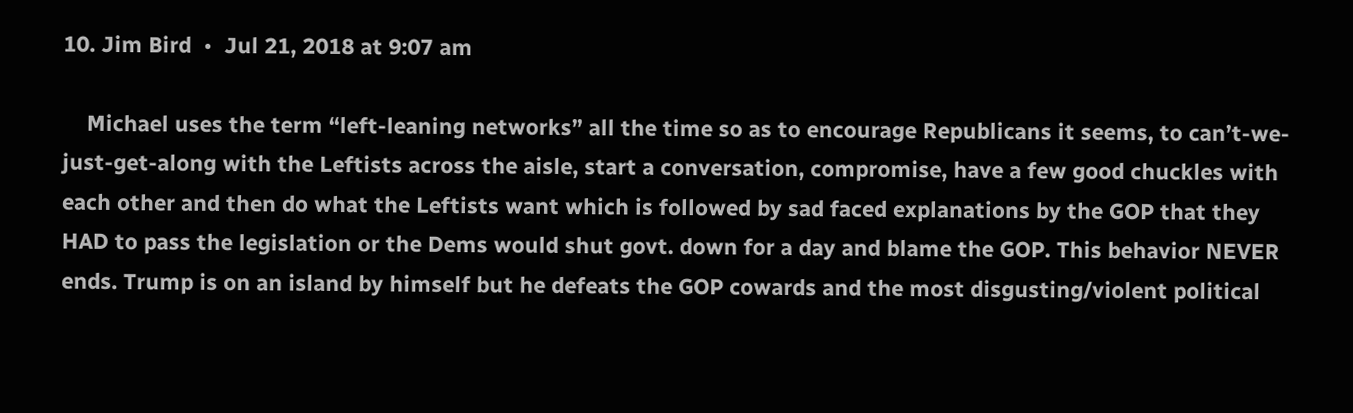10. Jim Bird  •  Jul 21, 2018 at 9:07 am

    Michael uses the term “left-leaning networks” all the time so as to encourage Republicans it seems, to can’t-we-just-get-along with the Leftists across the aisle, start a conversation, compromise, have a few good chuckles with each other and then do what the Leftists want which is followed by sad faced explanations by the GOP that they HAD to pass the legislation or the Dems would shut govt. down for a day and blame the GOP. This behavior NEVER ends. Trump is on an island by himself but he defeats the GOP cowards and the most disgusting/violent political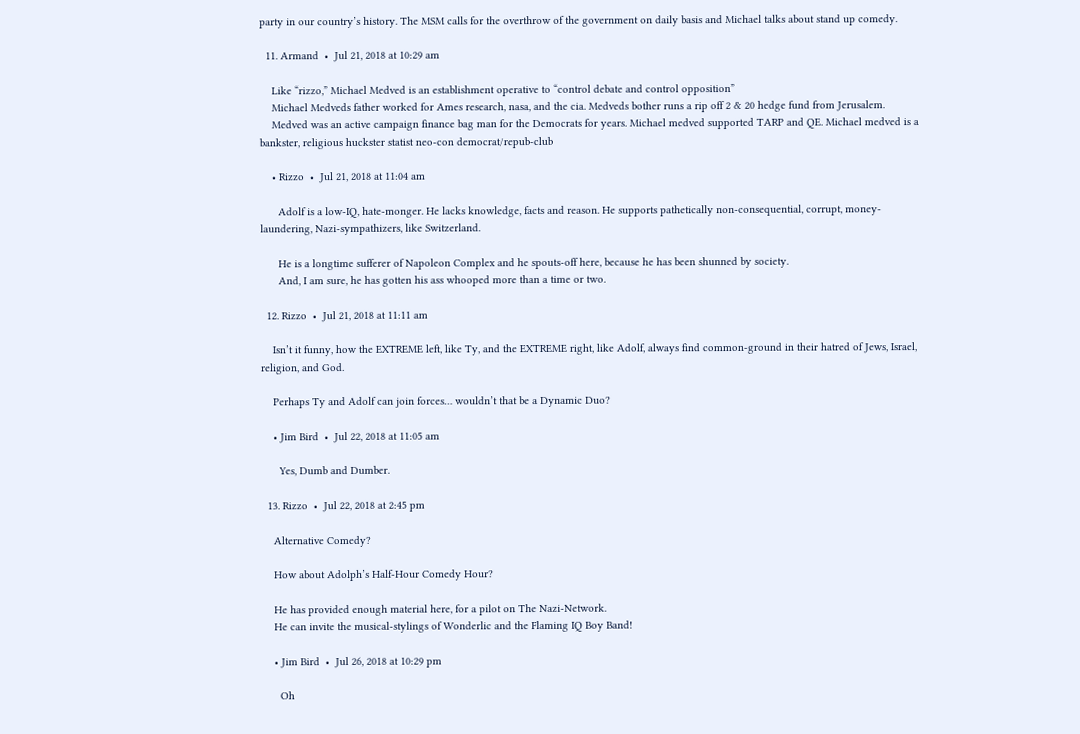party in our country’s history. The MSM calls for the overthrow of the government on daily basis and Michael talks about stand up comedy.

  11. Armand  •  Jul 21, 2018 at 10:29 am

    Like “rizzo,” Michael Medved is an establishment operative to “control debate and control opposition”
    Michael Medveds father worked for Ames research, nasa, and the cia. Medveds bother runs a rip off 2 & 20 hedge fund from Jerusalem.
    Medved was an active campaign finance bag man for the Democrats for years. Michael medved supported TARP and QE. Michael medved is a bankster, religious huckster statist neo-con democrat/repub-club

    • Rizzo  •  Jul 21, 2018 at 11:04 am

      Adolf is a low-IQ, hate-monger. He lacks knowledge, facts and reason. He supports pathetically non-consequential, corrupt, money-laundering, Nazi-sympathizers, like Switzerland.

      He is a longtime sufferer of Napoleon Complex and he spouts-off here, because he has been shunned by society.
      And, I am sure, he has gotten his ass whooped more than a time or two.

  12. Rizzo  •  Jul 21, 2018 at 11:11 am

    Isn’t it funny, how the EXTREME left, like Ty, and the EXTREME right, like Adolf, always find common-ground in their hatred of Jews, Israel, religion, and God.

    Perhaps Ty and Adolf can join forces… wouldn’t that be a Dynamic Duo?

    • Jim Bird  •  Jul 22, 2018 at 11:05 am

      Yes, Dumb and Dumber.

  13. Rizzo  •  Jul 22, 2018 at 2:45 pm

    Alternative Comedy?

    How about Adolph’s Half-Hour Comedy Hour?

    He has provided enough material here, for a pilot on The Nazi-Network.
    He can invite the musical-stylings of Wonderlic and the Flaming IQ Boy Band!

    • Jim Bird  •  Jul 26, 2018 at 10:29 pm

      Oh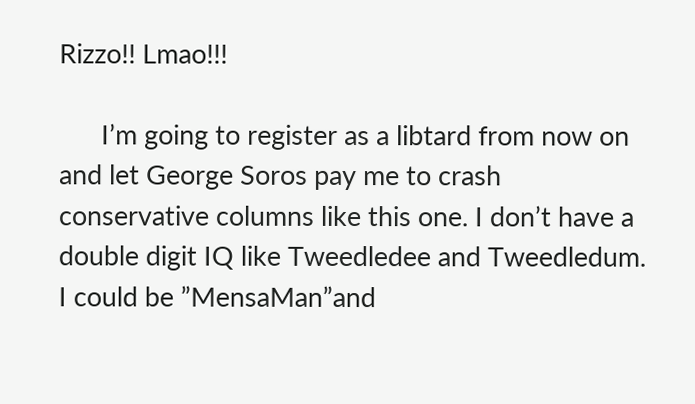Rizzo!! Lmao!!!

      I’m going to register as a libtard from now on and let George Soros pay me to crash conservative columns like this one. I don’t have a double digit IQ like Tweedledee and Tweedledum. I could be ”MensaMan”and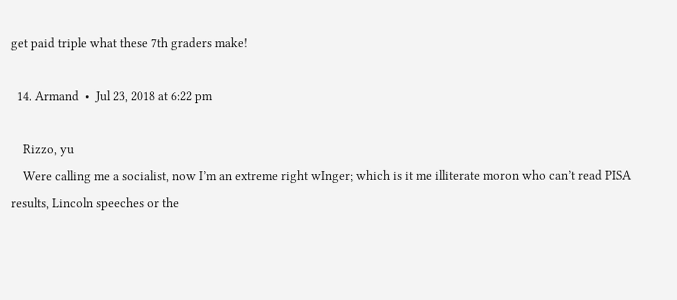get paid triple what these 7th graders make!

  14. Armand  •  Jul 23, 2018 at 6:22 pm

    Rizzo, yu
    Were calling me a socialist, now I’m an extreme right wInger; which is it me illiterate moron who can’t read PISA results, Lincoln speeches or the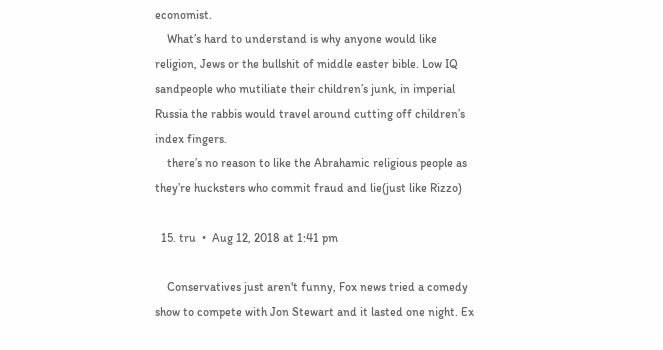economist.
    What’s hard to understand is why anyone would like religion, Jews or the bullshit of middle easter bible. Low IQ sandpeople who mutiliate their children’s junk, in imperial Russia the rabbis would travel around cutting off children’s index fingers.
    there’s no reason to like the Abrahamic religious people as they’re hucksters who commit fraud and lie(just like Rizzo)

  15. tru  •  Aug 12, 2018 at 1:41 pm

    Conservatives just aren't funny, Fox news tried a comedy show to compete with Jon Stewart and it lasted one night. Ex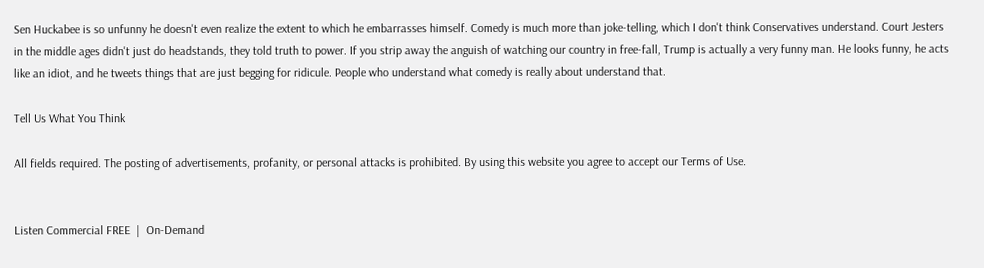Sen Huckabee is so unfunny he doesn't even realize the extent to which he embarrasses himself. Comedy is much more than joke-telling, which I don't think Conservatives understand. Court Jesters in the middle ages didn't just do headstands, they told truth to power. If you strip away the anguish of watching our country in free-fall, Trump is actually a very funny man. He looks funny, he acts like an idiot, and he tweets things that are just begging for ridicule. People who understand what comedy is really about understand that.

Tell Us What You Think

All fields required. The posting of advertisements, profanity, or personal attacks is prohibited. By using this website you agree to accept our Terms of Use.


Listen Commercial FREE  |  On-Demand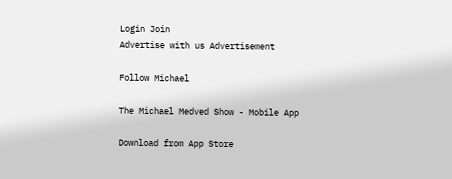Login Join
Advertise with us Advertisement

Follow Michael

The Michael Medved Show - Mobile App

Download from App Store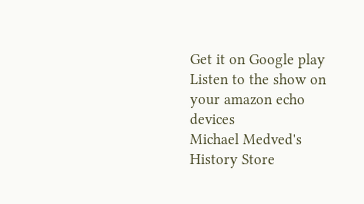Get it on Google play
Listen to the show on your amazon echo devices
Michael Medved's History Store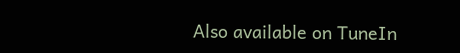Also available on TuneIn